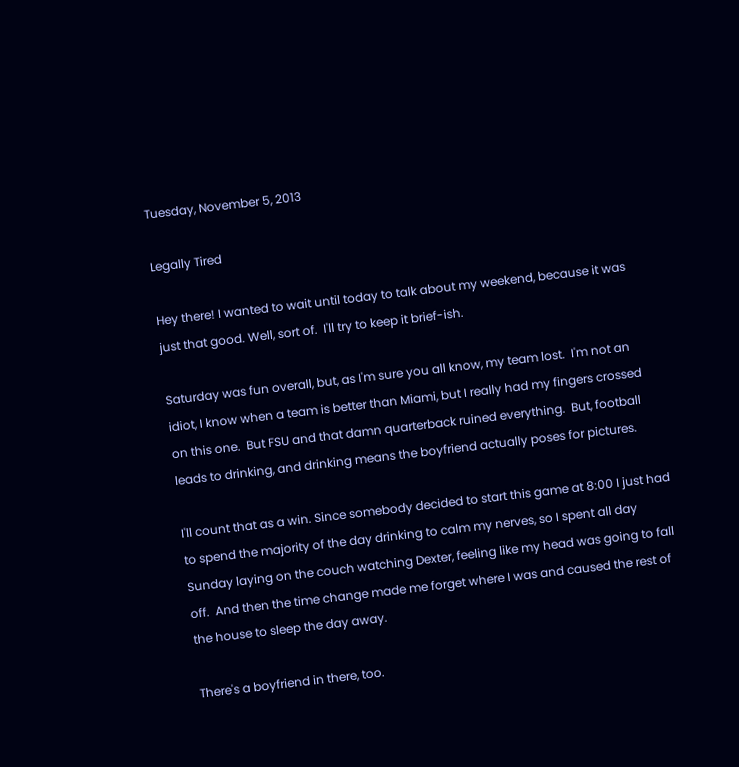Tuesday, November 5, 2013

Legally Tired

Hey there! I wanted to wait until today to talk about my weekend, because it was just that good. Well, sort of.  I'll try to keep it brief-ish.

Saturday was fun overall, but, as I'm sure you all know, my team lost.  I'm not an idiot, I know when a team is better than Miami, but I really had my fingers crossed on this one.  But FSU and that damn quarterback ruined everything.  But, football leads to drinking, and drinking means the boyfriend actually poses for pictures.

I'll count that as a win. Since somebody decided to start this game at 8:00 I just had to spend the majority of the day drinking to calm my nerves, so I spent all day Sunday laying on the couch watching Dexter, feeling like my head was going to fall off.  And then the time change made me forget where I was and caused the rest of the house to sleep the day away.

There's a boyfriend in there, too.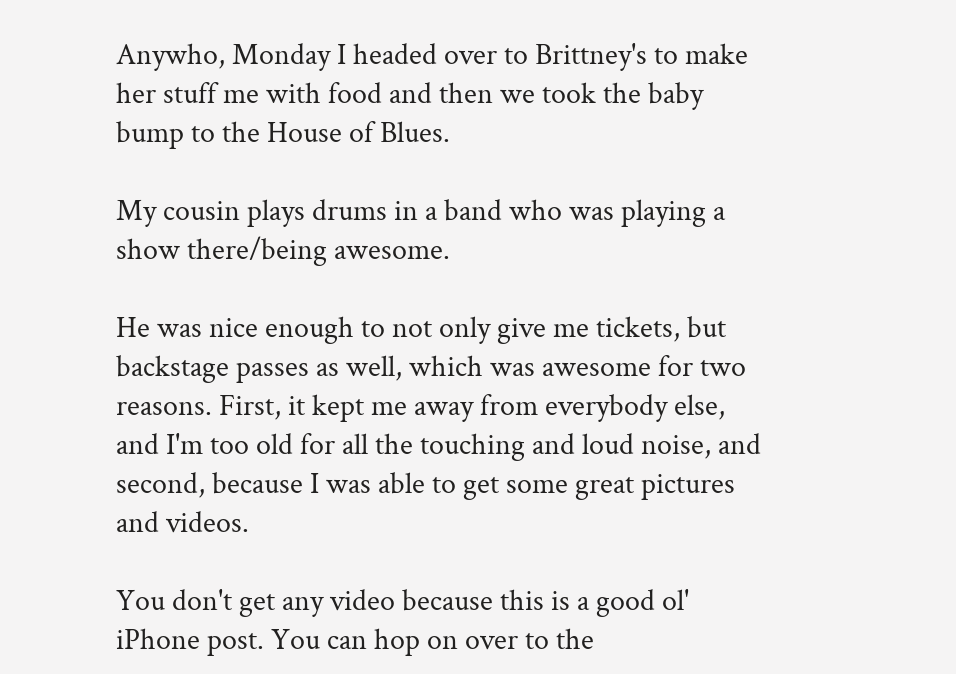Anywho, Monday I headed over to Brittney's to make her stuff me with food and then we took the baby bump to the House of Blues.

My cousin plays drums in a band who was playing a show there/being awesome.

He was nice enough to not only give me tickets, but backstage passes as well, which was awesome for two reasons. First, it kept me away from everybody else, and I'm too old for all the touching and loud noise, and second, because I was able to get some great pictures and videos.

You don't get any video because this is a good ol' iPhone post. You can hop on over to the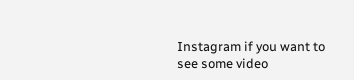Instagram if you want to see some video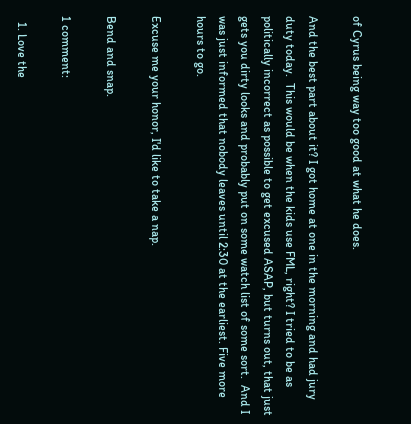of Cyrus being way too good at what he does.

And the best part about it? I got home at one in the morning and had jury duty today.  This would be when the kids use FML, right? I tried to be as politically incorrect as possible to get excused ASAP, but turns out, that just gets you dirty looks and probably put on some watch list of some sort.  And I was just informed that nobody leaves until 2:30 at the earliest. Five more hours to go.

Excuse me your honor, I'd like to take a nap.

Bend and snap.

1 comment:

  1. Love the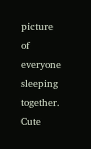picture of everyone sleeping together. Cute